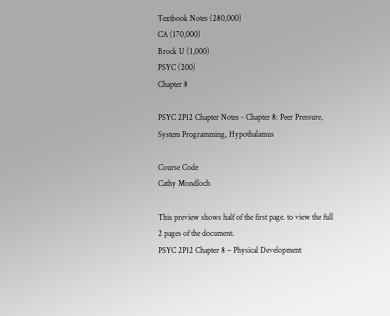Textbook Notes (280,000)
CA (170,000)
Brock U (1,000)
PSYC (200)
Chapter 8

PSYC 2P12 Chapter Notes - Chapter 8: Peer Pressure, System Programming, Hypothalamus

Course Code
Cathy Mondloch

This preview shows half of the first page. to view the full 2 pages of the document.
PSYC 2P12 Chapter 8 – Physical Development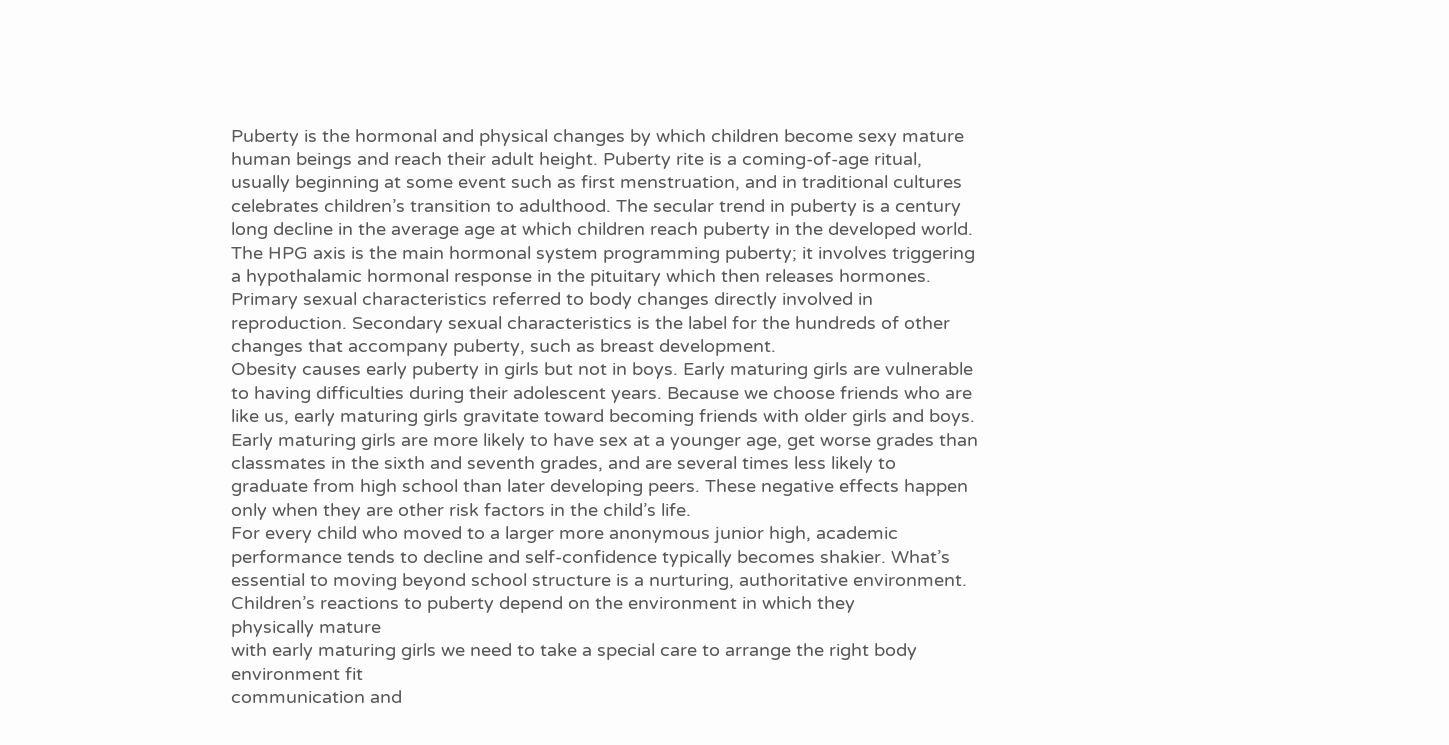Puberty is the hormonal and physical changes by which children become sexy mature
human beings and reach their adult height. Puberty rite is a coming-of-age ritual,
usually beginning at some event such as first menstruation, and in traditional cultures
celebrates children’s transition to adulthood. The secular trend in puberty is a century
long decline in the average age at which children reach puberty in the developed world.
The HPG axis is the main hormonal system programming puberty; it involves triggering
a hypothalamic hormonal response in the pituitary which then releases hormones.
Primary sexual characteristics referred to body changes directly involved in
reproduction. Secondary sexual characteristics is the label for the hundreds of other
changes that accompany puberty, such as breast development.
Obesity causes early puberty in girls but not in boys. Early maturing girls are vulnerable
to having difficulties during their adolescent years. Because we choose friends who are
like us, early maturing girls gravitate toward becoming friends with older girls and boys.
Early maturing girls are more likely to have sex at a younger age, get worse grades than
classmates in the sixth and seventh grades, and are several times less likely to
graduate from high school than later developing peers. These negative effects happen
only when they are other risk factors in the child’s life.
For every child who moved to a larger more anonymous junior high, academic
performance tends to decline and self-confidence typically becomes shakier. What’s
essential to moving beyond school structure is a nurturing, authoritative environment.
Children’s reactions to puberty depend on the environment in which they
physically mature
with early maturing girls we need to take a special care to arrange the right body
environment fit
communication and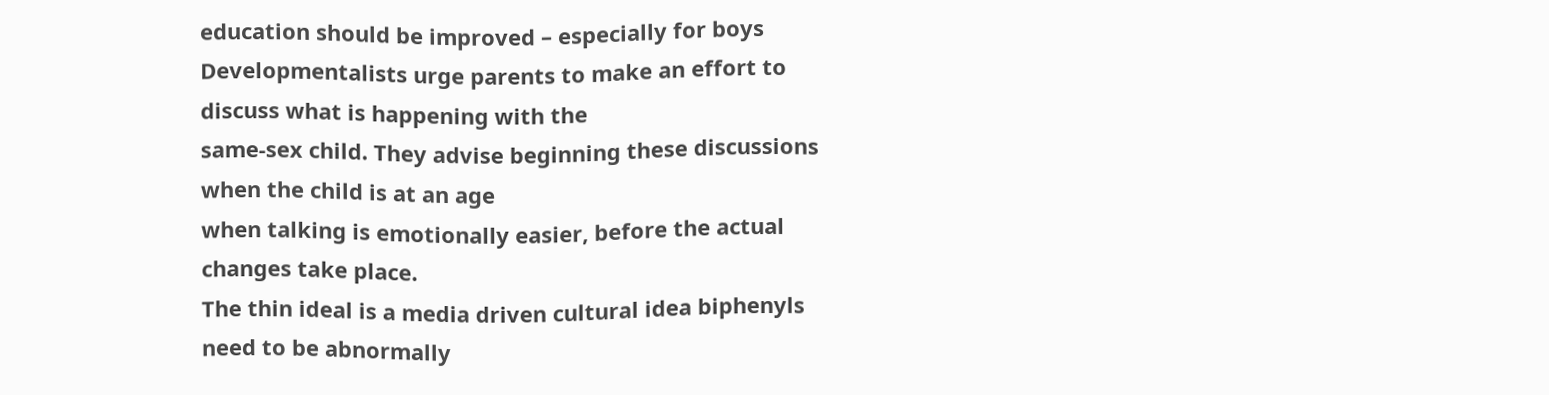education should be improved – especially for boys
Developmentalists urge parents to make an effort to discuss what is happening with the
same-sex child. They advise beginning these discussions when the child is at an age
when talking is emotionally easier, before the actual changes take place.
The thin ideal is a media driven cultural idea biphenyls need to be abnormally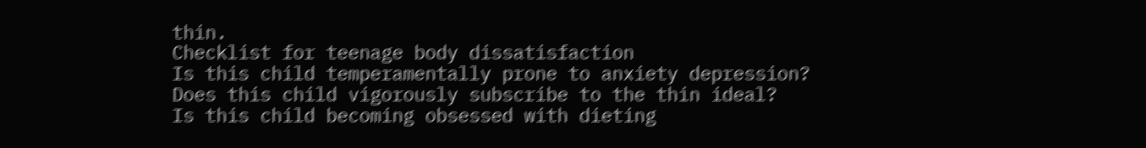thin.
Checklist for teenage body dissatisfaction
Is this child temperamentally prone to anxiety depression?
Does this child vigorously subscribe to the thin ideal?
Is this child becoming obsessed with dieting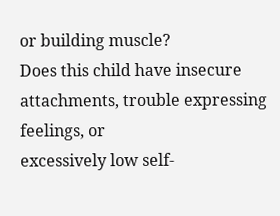or building muscle?
Does this child have insecure attachments, trouble expressing feelings, or
excessively low self-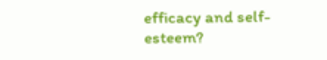efficacy and self-esteem?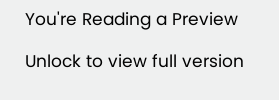You're Reading a Preview

Unlock to view full version